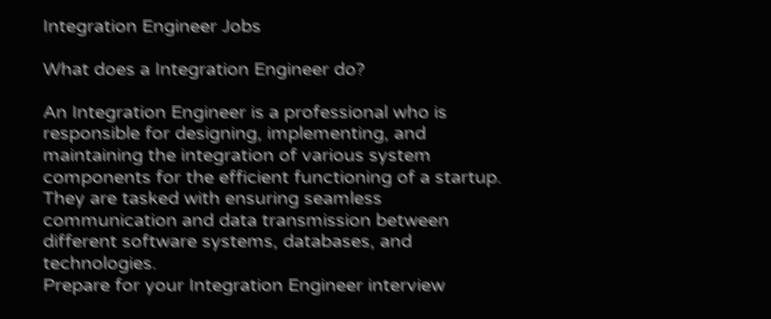Integration Engineer Jobs

What does a Integration Engineer do?

An Integration Engineer is a professional who is responsible for designing, implementing, and maintaining the integration of various system components for the efficient functioning of a startup. They are tasked with ensuring seamless communication and data transmission between different software systems, databases, and technologies.
Prepare for your Integration Engineer interview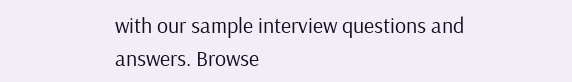with our sample interview questions and answers. Browse